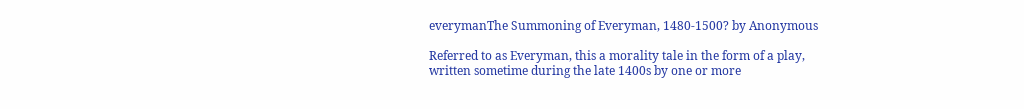everymanThe Summoning of Everyman, 1480-1500? by Anonymous

Referred to as Everyman, this a morality tale in the form of a play, written sometime during the late 1400s by one or more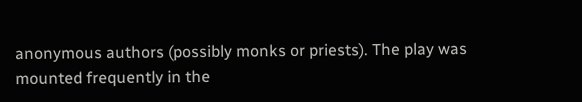anonymous authors (possibly monks or priests). The play was mounted frequently in the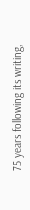75 years following its writing,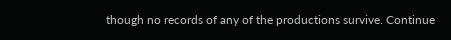though no records of any of the productions survive. Continue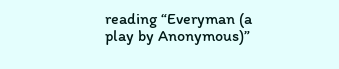reading “Everyman (a play by Anonymous)”